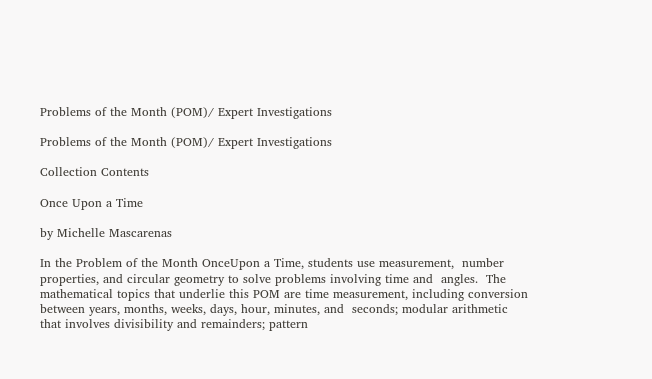Problems of the Month (POM)/ Expert Investigations

Problems of the Month (POM)/ Expert Investigations

Collection Contents

Once Upon a Time

by Michelle Mascarenas

In the Problem of the Month OnceUpon a Time, students use measurement,  number properties, and circular geometry to solve problems involving time and  angles.  The mathematical topics that underlie this POM are time measurement, including conversion between years, months, weeks, days, hour, minutes, and  seconds; modular arithmetic that involves divisibility and remainders; pattern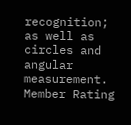recognition;  as well as circles and angular measurement.
Member Rating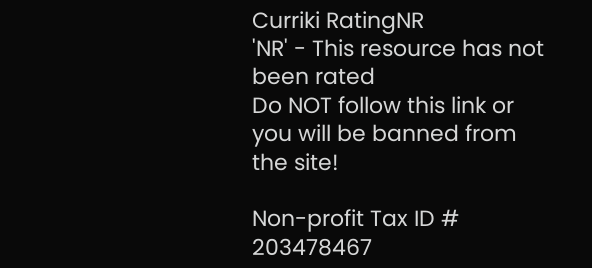Curriki RatingNR
'NR' - This resource has not been rated
Do NOT follow this link or you will be banned from the site!

Non-profit Tax ID # 203478467